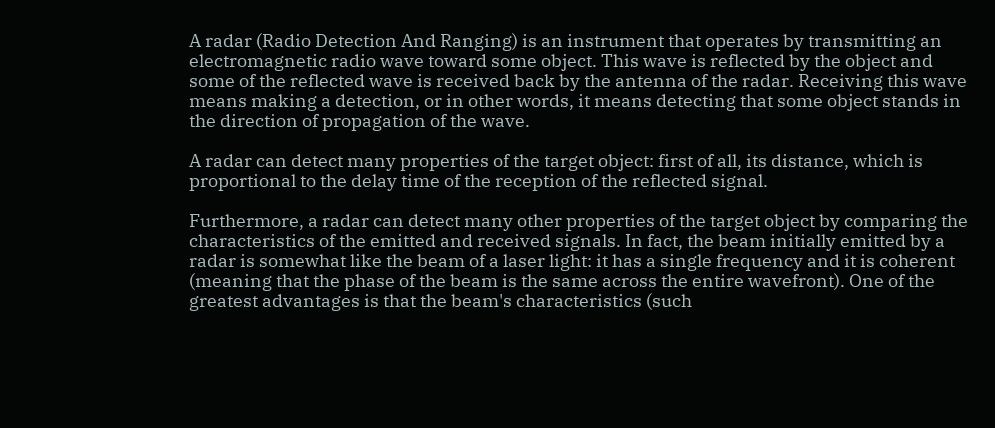A radar (Radio Detection And Ranging) is an instrument that operates by transmitting an electromagnetic radio wave toward some object. This wave is reflected by the object and some of the reflected wave is received back by the antenna of the radar. Receiving this wave means making a detection, or in other words, it means detecting that some object stands in the direction of propagation of the wave.

A radar can detect many properties of the target object: first of all, its distance, which is proportional to the delay time of the reception of the reflected signal.

Furthermore, a radar can detect many other properties of the target object by comparing the characteristics of the emitted and received signals. In fact, the beam initially emitted by a radar is somewhat like the beam of a laser light: it has a single frequency and it is coherent (meaning that the phase of the beam is the same across the entire wavefront). One of the greatest advantages is that the beam's characteristics (such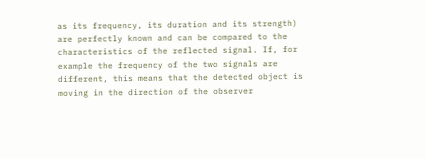as its frequency, its duration and its strength) are perfectly known and can be compared to the characteristics of the reflected signal. If, for example the frequency of the two signals are different, this means that the detected object is moving in the direction of the observer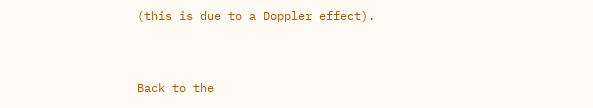(this is due to a Doppler effect).



Back to the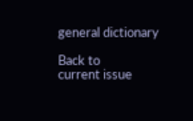general dictionary

Back to
current issue